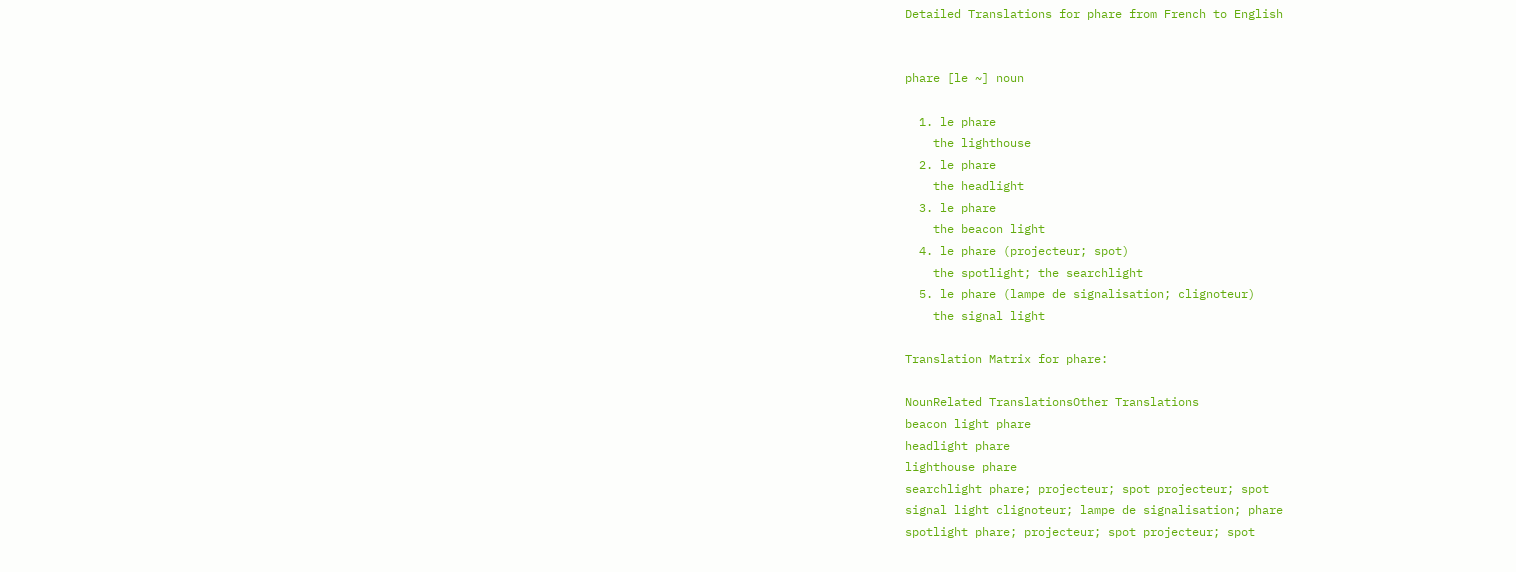Detailed Translations for phare from French to English


phare [le ~] noun

  1. le phare
    the lighthouse
  2. le phare
    the headlight
  3. le phare
    the beacon light
  4. le phare (projecteur; spot)
    the spotlight; the searchlight
  5. le phare (lampe de signalisation; clignoteur)
    the signal light

Translation Matrix for phare:

NounRelated TranslationsOther Translations
beacon light phare
headlight phare
lighthouse phare
searchlight phare; projecteur; spot projecteur; spot
signal light clignoteur; lampe de signalisation; phare
spotlight phare; projecteur; spot projecteur; spot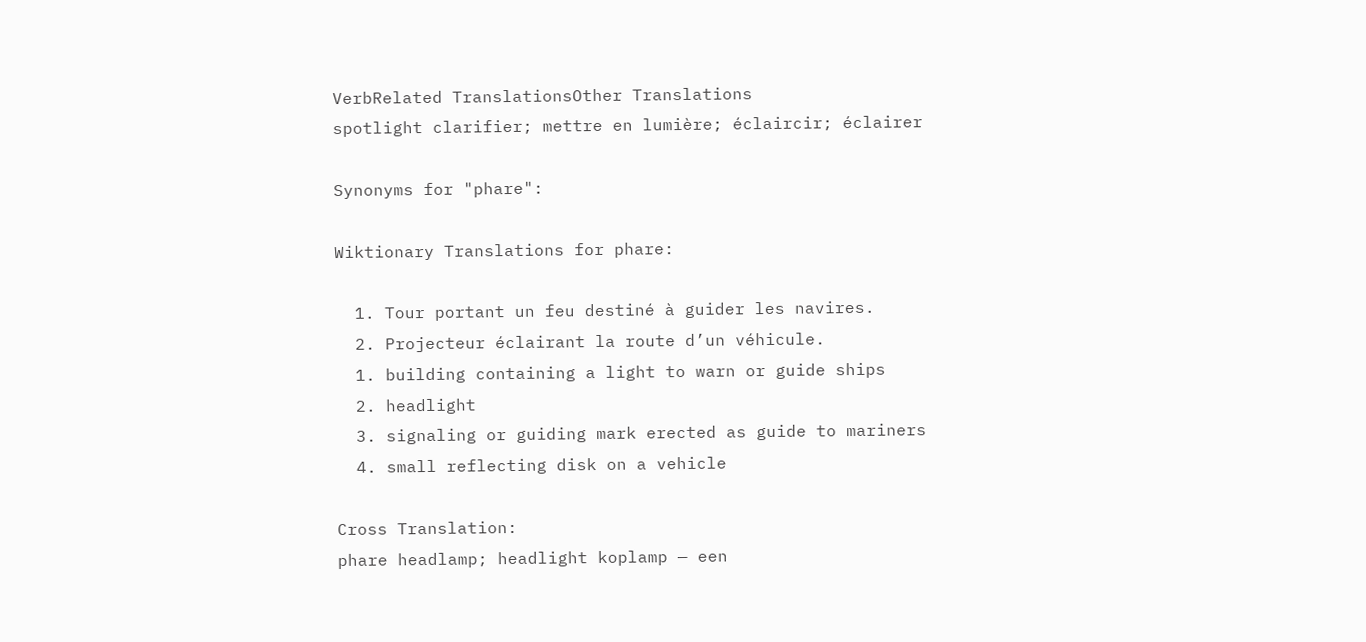VerbRelated TranslationsOther Translations
spotlight clarifier; mettre en lumière; éclaircir; éclairer

Synonyms for "phare":

Wiktionary Translations for phare:

  1. Tour portant un feu destiné à guider les navires.
  2. Projecteur éclairant la route d’un véhicule.
  1. building containing a light to warn or guide ships
  2. headlight
  3. signaling or guiding mark erected as guide to mariners
  4. small reflecting disk on a vehicle

Cross Translation:
phare headlamp; headlight koplamp — een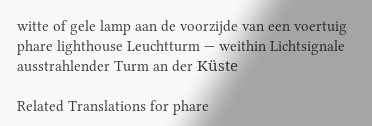witte of gele lamp aan de voorzijde van een voertuig
phare lighthouse Leuchtturm — weithin Lichtsignale ausstrahlender Turm an der Küste

Related Translations for phare